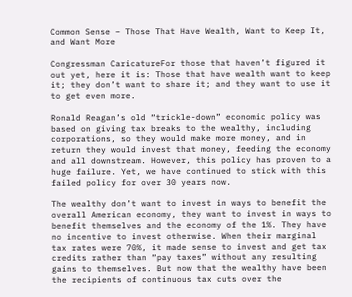Common Sense – Those That Have Wealth, Want to Keep It, and Want More

Congressman CaricatureFor those that haven’t figured it out yet, here it is: Those that have wealth want to keep it; they don’t want to share it; and they want to use it to get even more.

Ronald Reagan’s old “trickle-down” economic policy was based on giving tax breaks to the wealthy, including corporations, so they would make more money, and in return they would invest that money, feeding the economy and all downstream. However, this policy has proven to a huge failure. Yet, we have continued to stick with this failed policy for over 30 years now.

The wealthy don’t want to invest in ways to benefit the overall American economy, they want to invest in ways to benefit themselves and the economy of the 1%. They have no incentive to invest otherwise. When their marginal tax rates were 70%, it made sense to invest and get tax credits rather than “pay taxes” without any resulting gains to themselves. But now that the wealthy have been the recipients of continuous tax cuts over the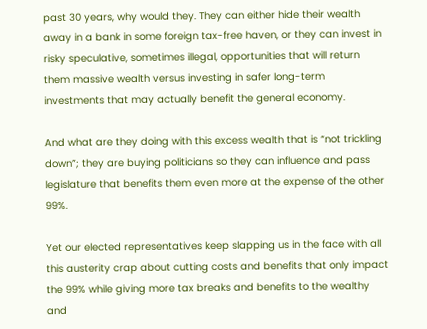past 30 years, why would they. They can either hide their wealth away in a bank in some foreign tax-free haven, or they can invest in risky speculative, sometimes illegal, opportunities that will return them massive wealth versus investing in safer long-term investments that may actually benefit the general economy.

And what are they doing with this excess wealth that is “not trickling down”; they are buying politicians so they can influence and pass legislature that benefits them even more at the expense of the other 99%.

Yet our elected representatives keep slapping us in the face with all this austerity crap about cutting costs and benefits that only impact the 99% while giving more tax breaks and benefits to the wealthy and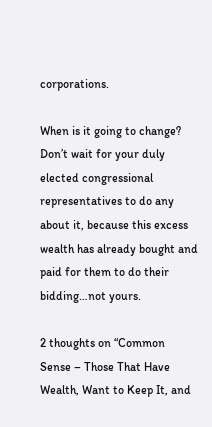corporations.

When is it going to change? Don’t wait for your duly elected congressional representatives to do any about it, because this excess wealth has already bought and paid for them to do their bidding…not yours.

2 thoughts on “Common Sense – Those That Have Wealth, Want to Keep It, and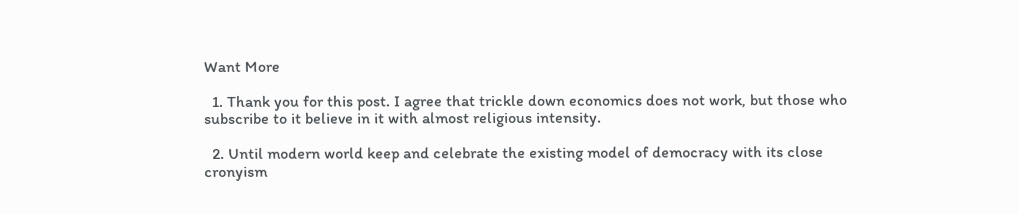Want More

  1. Thank you for this post. I agree that trickle down economics does not work, but those who subscribe to it believe in it with almost religious intensity.

  2. Until modern world keep and celebrate the existing model of democracy with its close cronyism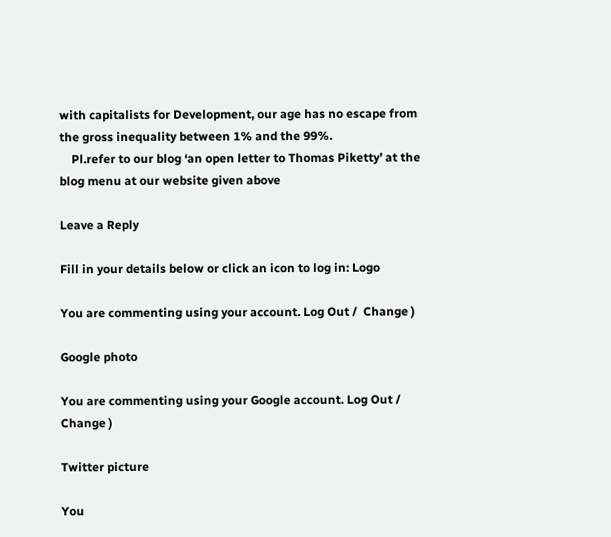with capitalists for Development, our age has no escape from the gross inequality between 1% and the 99%.
    Pl.refer to our blog ‘an open letter to Thomas Piketty’ at the blog menu at our website given above

Leave a Reply

Fill in your details below or click an icon to log in: Logo

You are commenting using your account. Log Out /  Change )

Google photo

You are commenting using your Google account. Log Out /  Change )

Twitter picture

You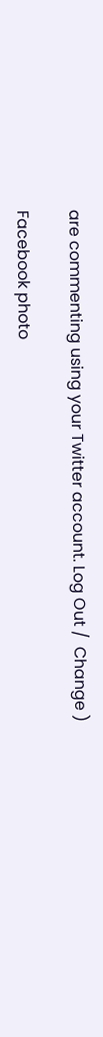are commenting using your Twitter account. Log Out /  Change )

Facebook photo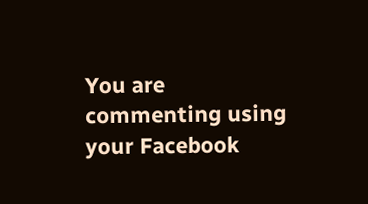You are commenting using your Facebook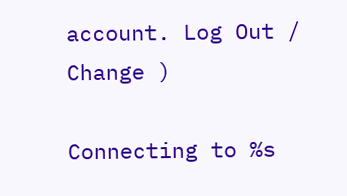account. Log Out /  Change )

Connecting to %s